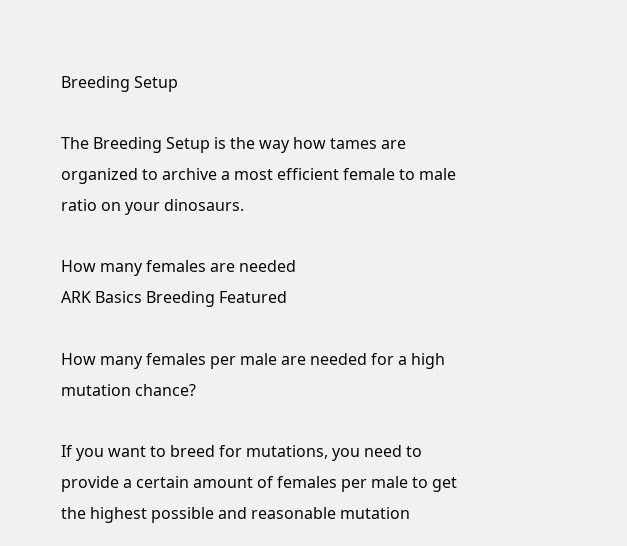Breeding Setup

The Breeding Setup is the way how tames are organized to archive a most efficient female to male ratio on your dinosaurs.

How many females are needed
ARK Basics Breeding Featured

How many females per male are needed for a high mutation chance?

If you want to breed for mutations, you need to provide a certain amount of females per male to get the highest possible and reasonable mutation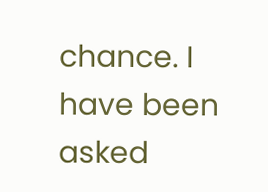chance. I have been asked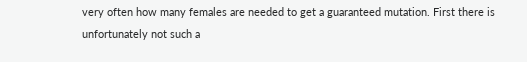very often how many females are needed to get a guaranteed mutation. First there is unfortunately not such a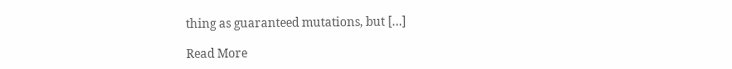thing as guaranteed mutations, but […]

Read More